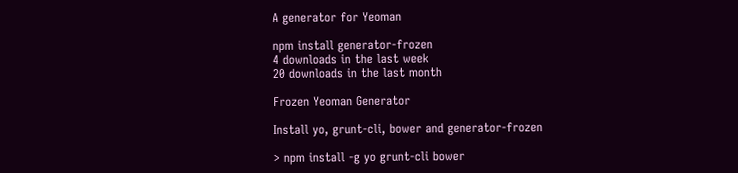A generator for Yeoman

npm install generator-frozen
4 downloads in the last week
20 downloads in the last month

Frozen Yeoman Generator

Install yo, grunt-cli, bower and generator-frozen

> npm install -g yo grunt-cli bower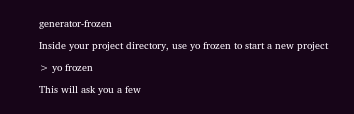generator-frozen

Inside your project directory, use yo frozen to start a new project

> yo frozen

This will ask you a few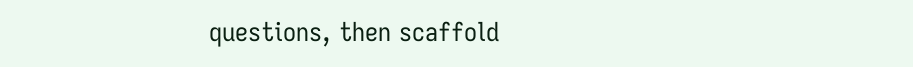questions, then scaffold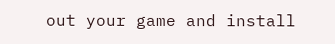out your game and install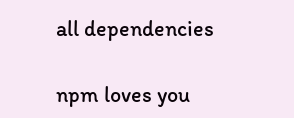all dependencies

npm loves you